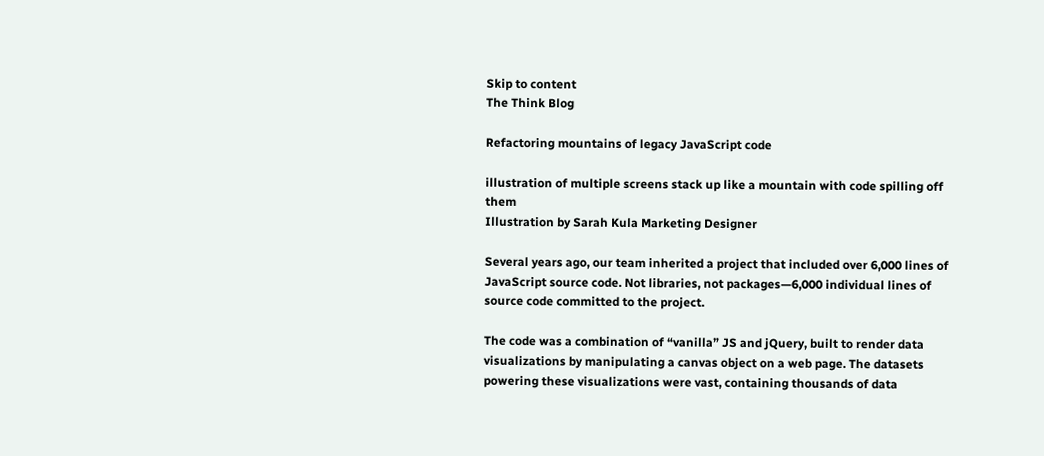Skip to content
The Think Blog

Refactoring mountains of legacy JavaScript code

illustration of multiple screens stack up like a mountain with code spilling off them
Illustration by Sarah Kula Marketing Designer

Several years ago, our team inherited a project that included over 6,000 lines of JavaScript source code. Not libraries, not packages—6,000 individual lines of source code committed to the project.

The code was a combination of “vanilla” JS and jQuery, built to render data visualizations by manipulating a canvas object on a web page. The datasets powering these visualizations were vast, containing thousands of data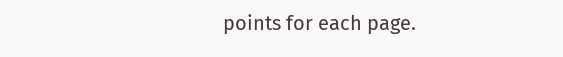points for each page.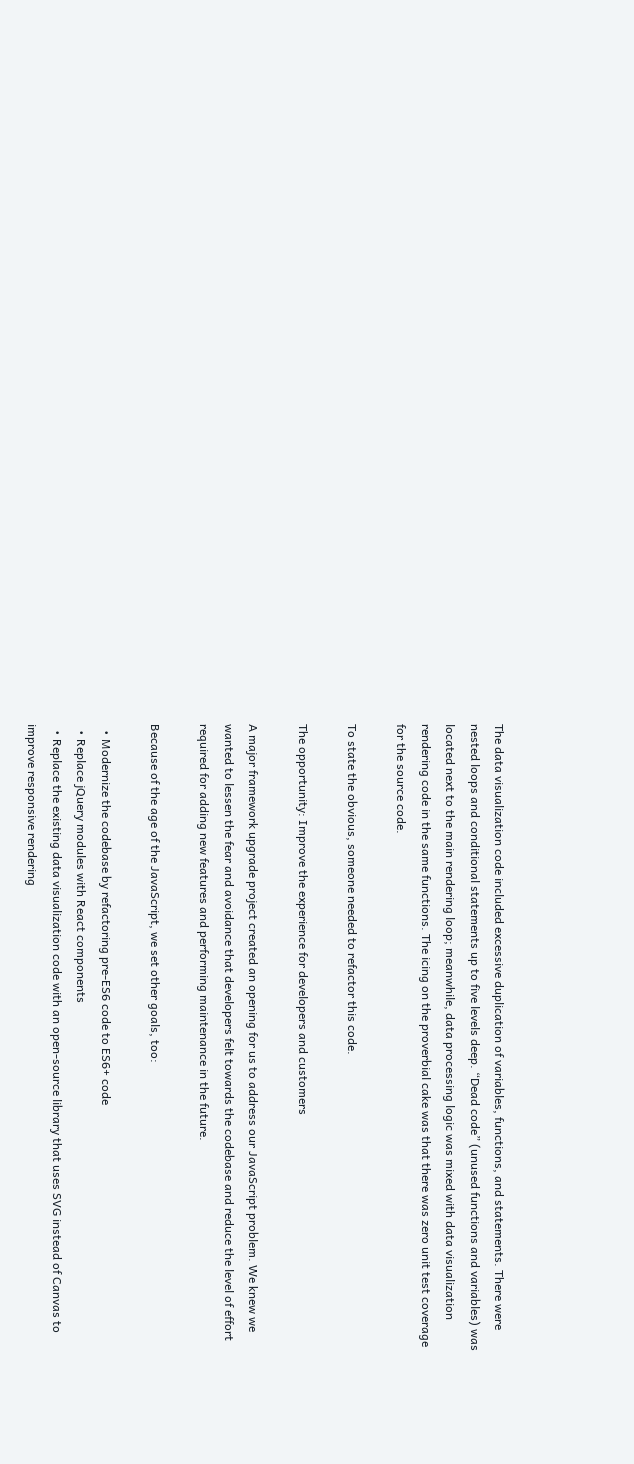The data visualization code included excessive duplication of variables, functions, and statements. There were nested loops and conditional statements up to five levels deep. “Dead code” (unused functions and variables) was located next to the main rendering loop; meanwhile, data processing logic was mixed with data visualization rendering code in the same functions. The icing on the proverbial cake was that there was zero unit test coverage for the source code.

To state the obvious, someone needed to refactor this code.

The opportunity: Improve the experience for developers and customers

A major framework upgrade project created an opening for us to address our JavaScript problem. We knew we wanted to lessen the fear and avoidance that developers felt towards the codebase and reduce the level of effort required for adding new features and performing maintenance in the future.

Because of the age of the JavaScript, we set other goals, too:

  • Modernize the codebase by refactoring pre-ES6 code to ES6+ code
  • Replace jQuery modules with React components
  • Replace the existing data visualization code with an open-source library that uses SVG instead of Canvas to improve responsive rendering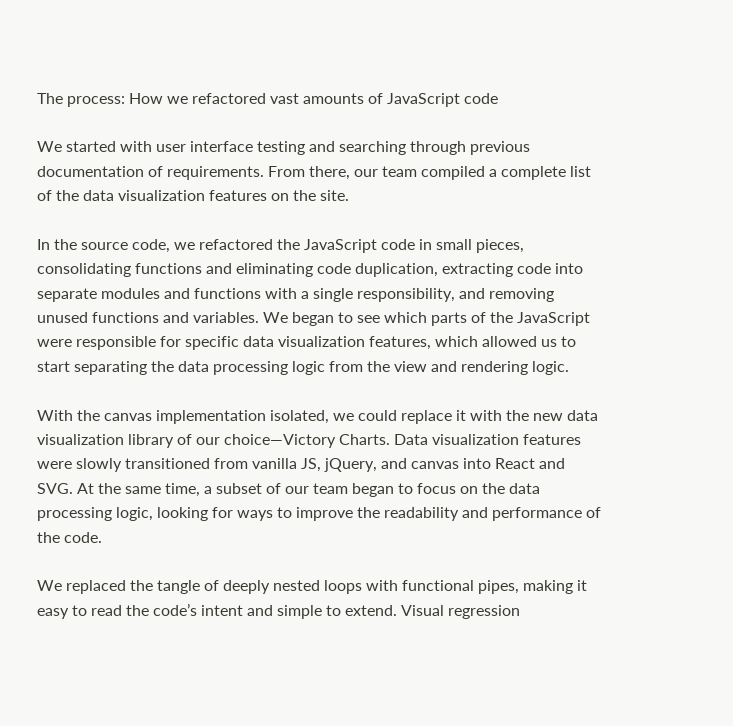The process: How we refactored vast amounts of JavaScript code

We started with user interface testing and searching through previous documentation of requirements. From there, our team compiled a complete list of the data visualization features on the site.

In the source code, we refactored the JavaScript code in small pieces, consolidating functions and eliminating code duplication, extracting code into separate modules and functions with a single responsibility, and removing unused functions and variables. We began to see which parts of the JavaScript were responsible for specific data visualization features, which allowed us to start separating the data processing logic from the view and rendering logic.

With the canvas implementation isolated, we could replace it with the new data visualization library of our choice—Victory Charts. Data visualization features were slowly transitioned from vanilla JS, jQuery, and canvas into React and SVG. At the same time, a subset of our team began to focus on the data processing logic, looking for ways to improve the readability and performance of the code.

We replaced the tangle of deeply nested loops with functional pipes, making it easy to read the code’s intent and simple to extend. Visual regression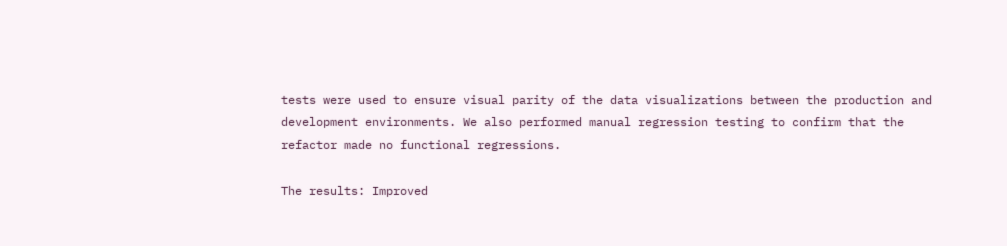tests were used to ensure visual parity of the data visualizations between the production and development environments. We also performed manual regression testing to confirm that the refactor made no functional regressions.

The results: Improved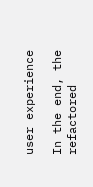user experience

In the end, the refactored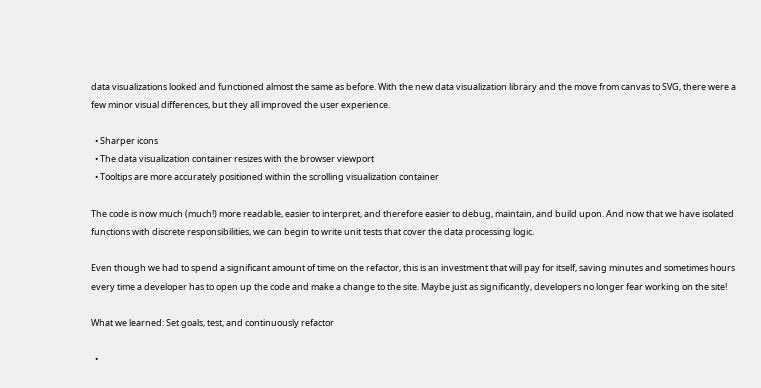data visualizations looked and functioned almost the same as before. With the new data visualization library and the move from canvas to SVG, there were a few minor visual differences, but they all improved the user experience.

  • Sharper icons
  • The data visualization container resizes with the browser viewport
  • Tooltips are more accurately positioned within the scrolling visualization container

The code is now much (much!) more readable, easier to interpret, and therefore easier to debug, maintain, and build upon. And now that we have isolated functions with discrete responsibilities, we can begin to write unit tests that cover the data processing logic.

Even though we had to spend a significant amount of time on the refactor, this is an investment that will pay for itself, saving minutes and sometimes hours every time a developer has to open up the code and make a change to the site. Maybe just as significantly, developers no longer fear working on the site!

What we learned: Set goals, test, and continuously refactor

  •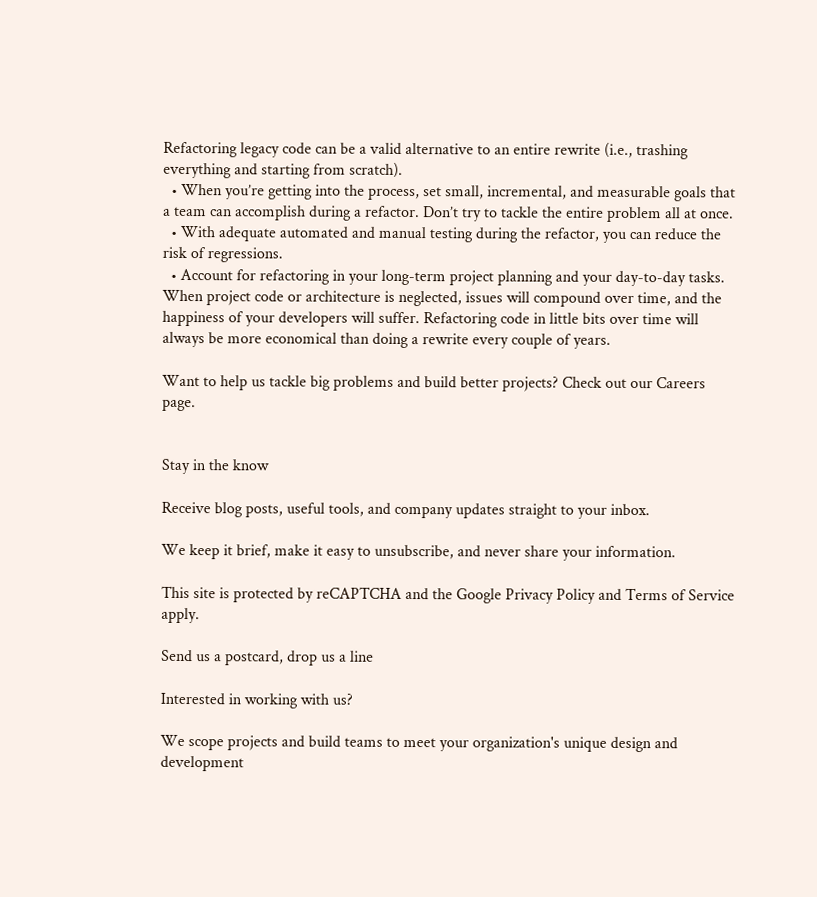Refactoring legacy code can be a valid alternative to an entire rewrite (i.e., trashing everything and starting from scratch).
  • When you’re getting into the process, set small, incremental, and measurable goals that a team can accomplish during a refactor. Don’t try to tackle the entire problem all at once.
  • With adequate automated and manual testing during the refactor, you can reduce the risk of regressions.
  • Account for refactoring in your long-term project planning and your day-to-day tasks. When project code or architecture is neglected, issues will compound over time, and the happiness of your developers will suffer. Refactoring code in little bits over time will always be more economical than doing a rewrite every couple of years.

Want to help us tackle big problems and build better projects? Check out our Careers page.


Stay in the know

Receive blog posts, useful tools, and company updates straight to your inbox.

We keep it brief, make it easy to unsubscribe, and never share your information.

This site is protected by reCAPTCHA and the Google Privacy Policy and Terms of Service apply.

Send us a postcard, drop us a line

Interested in working with us?

We scope projects and build teams to meet your organization's unique design and development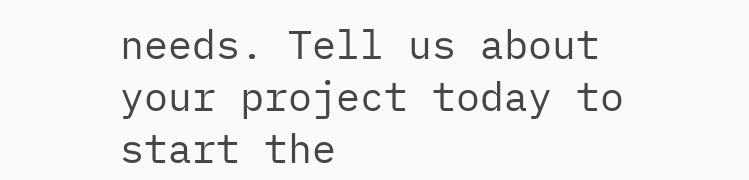needs. Tell us about your project today to start the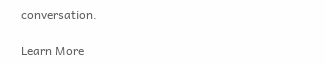conversation.

Learn More